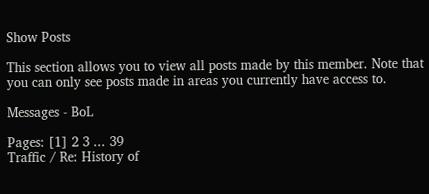Show Posts

This section allows you to view all posts made by this member. Note that you can only see posts made in areas you currently have access to.

Messages - BoL

Pages: [1] 2 3 ... 39
Traffic / Re: History of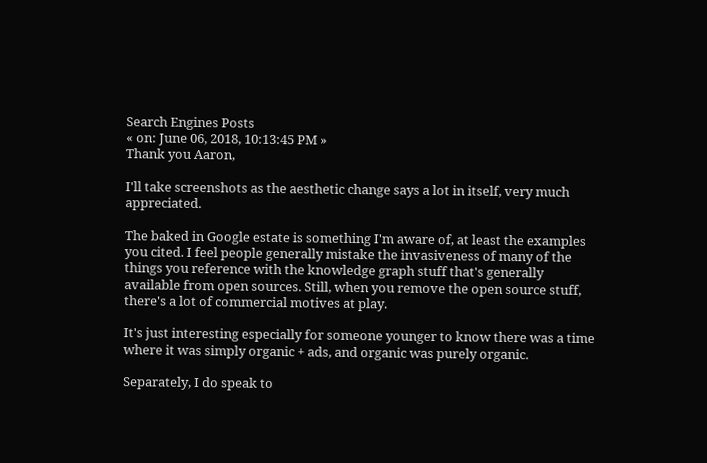Search Engines Posts
« on: June 06, 2018, 10:13:45 PM »
Thank you Aaron,

I'll take screenshots as the aesthetic change says a lot in itself, very much appreciated.

The baked in Google estate is something I'm aware of, at least the examples you cited. I feel people generally mistake the invasiveness of many of the things you reference with the knowledge graph stuff that's generally available from open sources. Still, when you remove the open source stuff, there's a lot of commercial motives at play.

It's just interesting especially for someone younger to know there was a time where it was simply organic + ads, and organic was purely organic.

Separately, I do speak to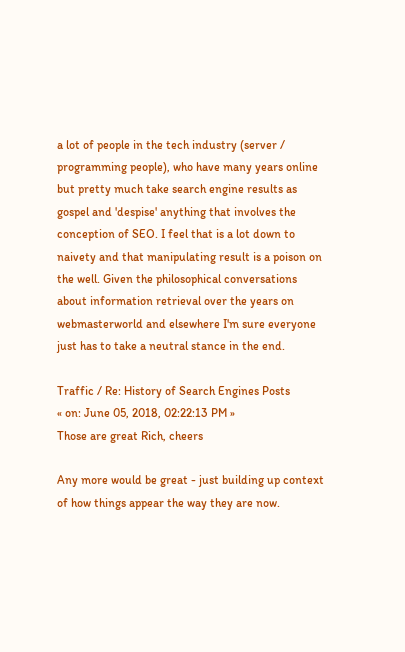a lot of people in the tech industry (server / programming people), who have many years online but pretty much take search engine results as gospel and 'despise' anything that involves the conception of SEO. I feel that is a lot down to naivety and that manipulating result is a poison on the well. Given the philosophical conversations about information retrieval over the years on webmasterworld and elsewhere I'm sure everyone just has to take a neutral stance in the end.

Traffic / Re: History of Search Engines Posts
« on: June 05, 2018, 02:22:13 PM »
Those are great Rich, cheers

Any more would be great - just building up context of how things appear the way they are now.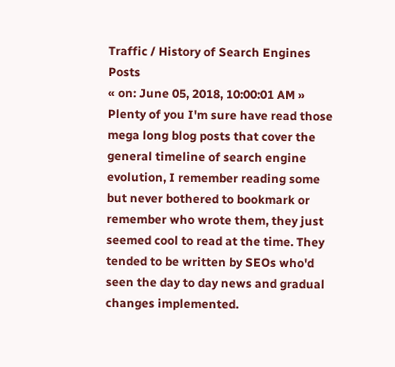Traffic / History of Search Engines Posts
« on: June 05, 2018, 10:00:01 AM »
Plenty of you I'm sure have read those mega long blog posts that cover the general timeline of search engine evolution, I remember reading some but never bothered to bookmark or remember who wrote them, they just seemed cool to read at the time. They tended to be written by SEOs who'd seen the day to day news and gradual changes implemented.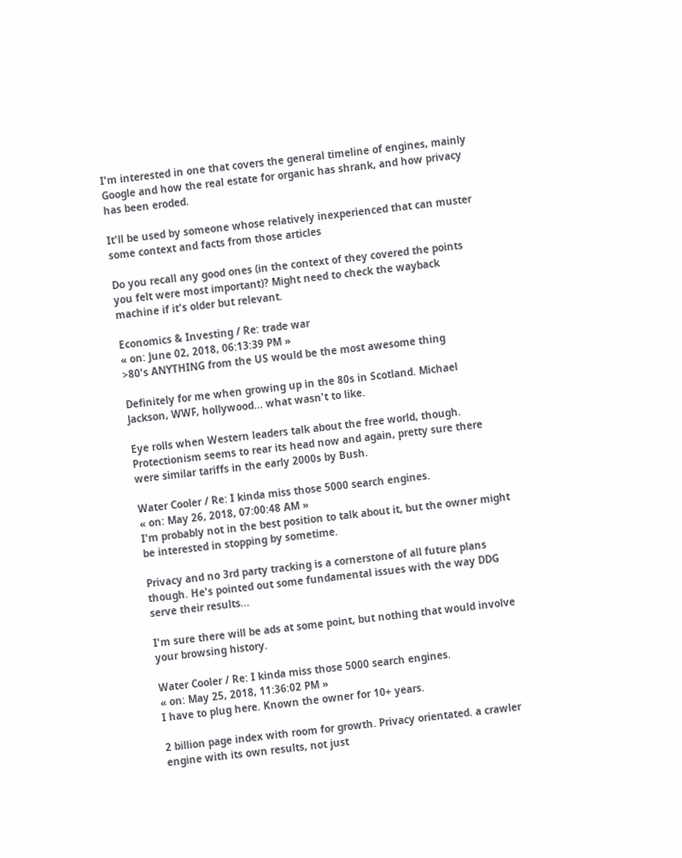I'm interested in one that covers the general timeline of engines, mainly Google and how the real estate for organic has shrank, and how privacy has been eroded.

It'll be used by someone whose relatively inexperienced that can muster some context and facts from those articles

Do you recall any good ones (in the context of they covered the points you felt were most important)? Might need to check the wayback machine if it's older but relevant.

Economics & Investing / Re: trade war
« on: June 02, 2018, 06:13:39 PM »
>80's ANYTHING from the US would be the most awesome thing

Definitely for me when growing up in the 80s in Scotland. Michael Jackson, WWF, hollywood... what wasn't to like.

Eye rolls when Western leaders talk about the free world, though. Protectionism seems to rear its head now and again, pretty sure there were similar tariffs in the early 2000s by Bush.

Water Cooler / Re: I kinda miss those 5000 search engines.
« on: May 26, 2018, 07:00:48 AM »
I'm probably not in the best position to talk about it, but the owner might be interested in stopping by sometime.

Privacy and no 3rd party tracking is a cornerstone of all future plans though. He's pointed out some fundamental issues with the way DDG serve their results...

I'm sure there will be ads at some point, but nothing that would involve your browsing history.

Water Cooler / Re: I kinda miss those 5000 search engines.
« on: May 25, 2018, 11:36:02 PM »
I have to plug here. Known the owner for 10+ years.

2 billion page index with room for growth. Privacy orientated. a crawler engine with its own results, not just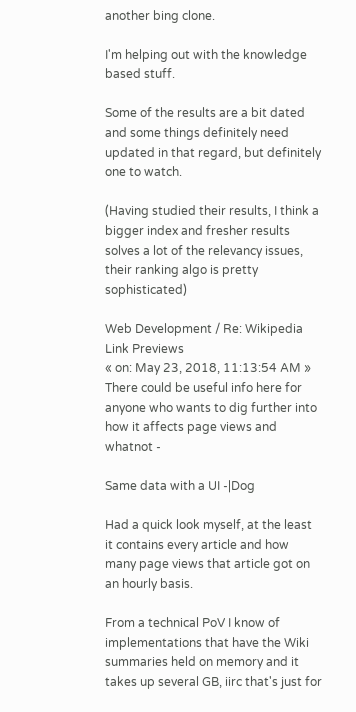another bing clone.

I'm helping out with the knowledge based stuff.

Some of the results are a bit dated and some things definitely need updated in that regard, but definitely one to watch.

(Having studied their results, I think a bigger index and fresher results solves a lot of the relevancy issues, their ranking algo is pretty sophisticated)

Web Development / Re: Wikipedia Link Previews
« on: May 23, 2018, 11:13:54 AM »
There could be useful info here for anyone who wants to dig further into how it affects page views and whatnot -

Same data with a UI -|Dog

Had a quick look myself, at the least it contains every article and how many page views that article got on an hourly basis.

From a technical PoV I know of implementations that have the Wiki summaries held on memory and it takes up several GB, iirc that's just for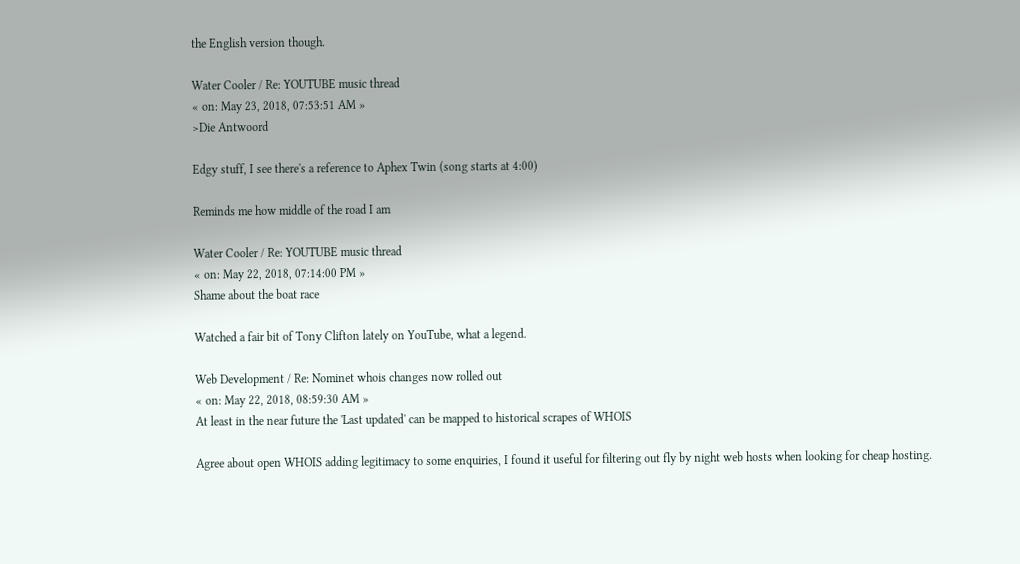the English version though.

Water Cooler / Re: YOUTUBE music thread
« on: May 23, 2018, 07:53:51 AM »
>Die Antwoord

Edgy stuff, I see there's a reference to Aphex Twin (song starts at 4:00)

Reminds me how middle of the road I am

Water Cooler / Re: YOUTUBE music thread
« on: May 22, 2018, 07:14:00 PM »
Shame about the boat race

Watched a fair bit of Tony Clifton lately on YouTube, what a legend.

Web Development / Re: Nominet whois changes now rolled out
« on: May 22, 2018, 08:59:30 AM »
At least in the near future the 'Last updated' can be mapped to historical scrapes of WHOIS

Agree about open WHOIS adding legitimacy to some enquiries, I found it useful for filtering out fly by night web hosts when looking for cheap hosting.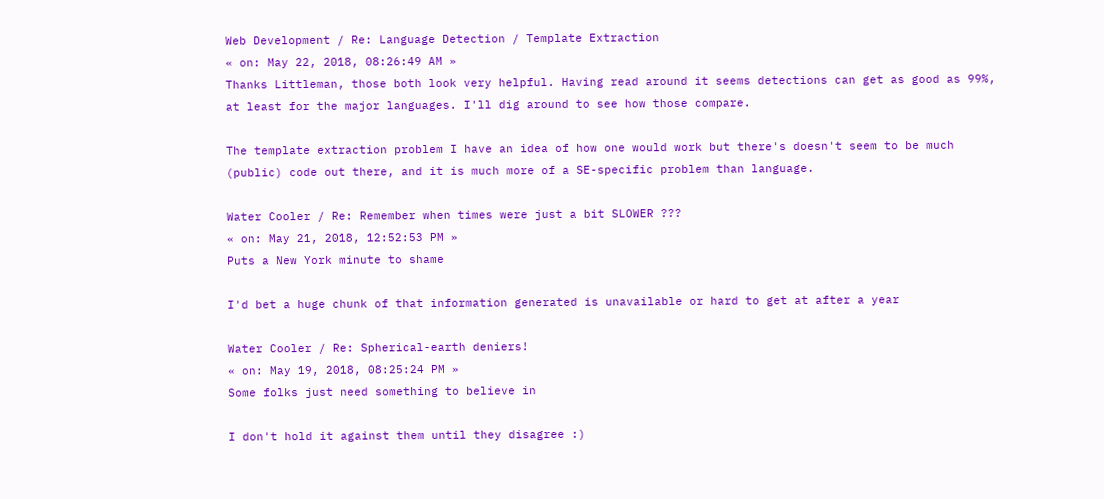Web Development / Re: Language Detection / Template Extraction
« on: May 22, 2018, 08:26:49 AM »
Thanks Littleman, those both look very helpful. Having read around it seems detections can get as good as 99%, at least for the major languages. I'll dig around to see how those compare.

The template extraction problem I have an idea of how one would work but there's doesn't seem to be much (public) code out there, and it is much more of a SE-specific problem than language.

Water Cooler / Re: Remember when times were just a bit SLOWER ???
« on: May 21, 2018, 12:52:53 PM »
Puts a New York minute to shame

I'd bet a huge chunk of that information generated is unavailable or hard to get at after a year

Water Cooler / Re: Spherical-earth deniers!
« on: May 19, 2018, 08:25:24 PM »
Some folks just need something to believe in

I don't hold it against them until they disagree :)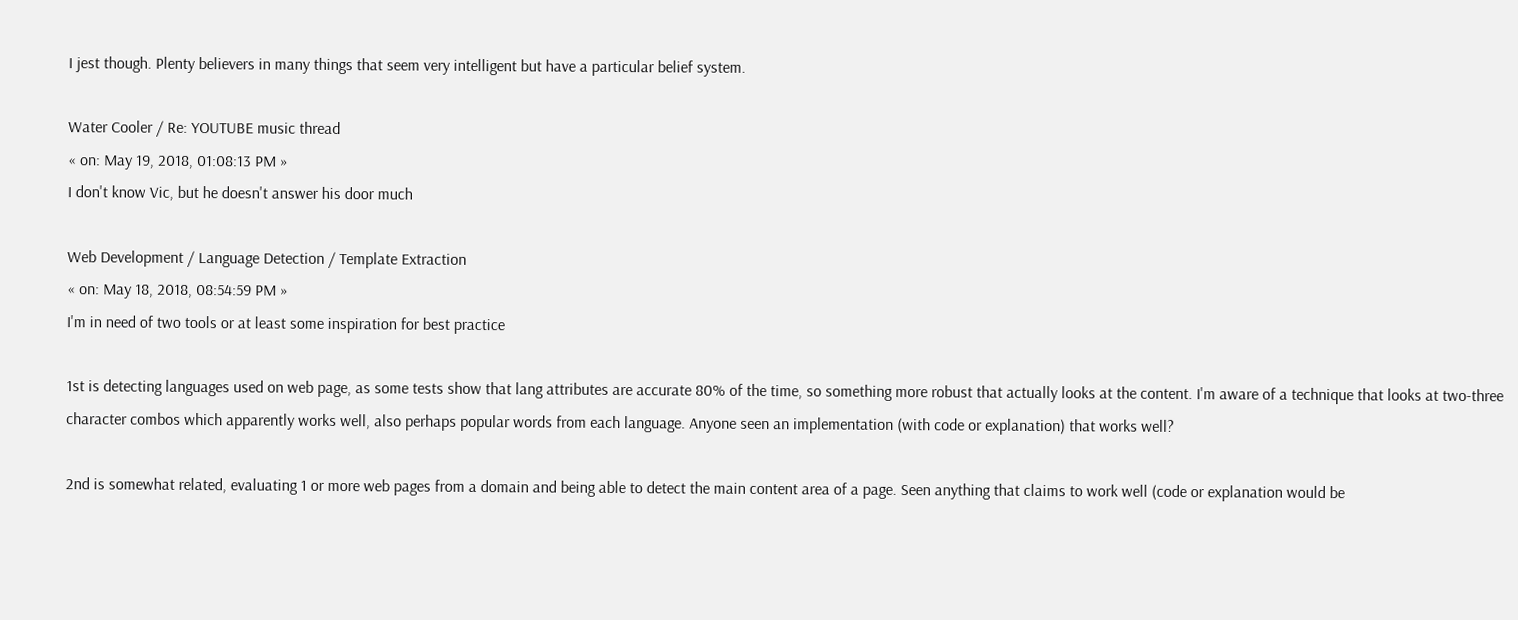I jest though. Plenty believers in many things that seem very intelligent but have a particular belief system.

Water Cooler / Re: YOUTUBE music thread
« on: May 19, 2018, 01:08:13 PM »
I don't know Vic, but he doesn't answer his door much

Web Development / Language Detection / Template Extraction
« on: May 18, 2018, 08:54:59 PM »
I'm in need of two tools or at least some inspiration for best practice

1st is detecting languages used on web page, as some tests show that lang attributes are accurate 80% of the time, so something more robust that actually looks at the content. I'm aware of a technique that looks at two-three character combos which apparently works well, also perhaps popular words from each language. Anyone seen an implementation (with code or explanation) that works well?

2nd is somewhat related, evaluating 1 or more web pages from a domain and being able to detect the main content area of a page. Seen anything that claims to work well (code or explanation would be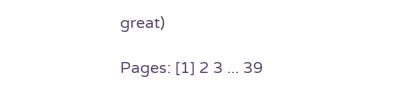great)

Pages: [1] 2 3 ... 39